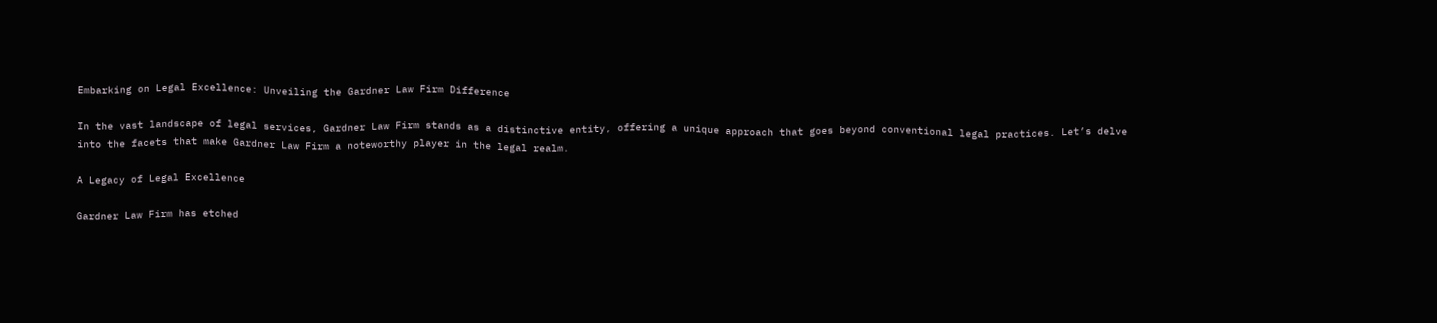Embarking on Legal Excellence: Unveiling the Gardner Law Firm Difference

In the vast landscape of legal services, Gardner Law Firm stands as a distinctive entity, offering a unique approach that goes beyond conventional legal practices. Let’s delve into the facets that make Gardner Law Firm a noteworthy player in the legal realm.

A Legacy of Legal Excellence

Gardner Law Firm has etched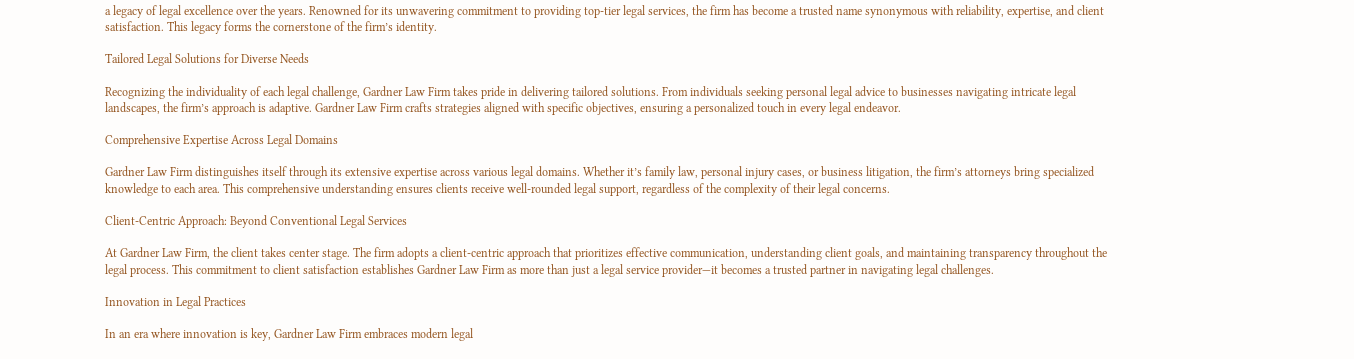a legacy of legal excellence over the years. Renowned for its unwavering commitment to providing top-tier legal services, the firm has become a trusted name synonymous with reliability, expertise, and client satisfaction. This legacy forms the cornerstone of the firm’s identity.

Tailored Legal Solutions for Diverse Needs

Recognizing the individuality of each legal challenge, Gardner Law Firm takes pride in delivering tailored solutions. From individuals seeking personal legal advice to businesses navigating intricate legal landscapes, the firm’s approach is adaptive. Gardner Law Firm crafts strategies aligned with specific objectives, ensuring a personalized touch in every legal endeavor.

Comprehensive Expertise Across Legal Domains

Gardner Law Firm distinguishes itself through its extensive expertise across various legal domains. Whether it’s family law, personal injury cases, or business litigation, the firm’s attorneys bring specialized knowledge to each area. This comprehensive understanding ensures clients receive well-rounded legal support, regardless of the complexity of their legal concerns.

Client-Centric Approach: Beyond Conventional Legal Services

At Gardner Law Firm, the client takes center stage. The firm adopts a client-centric approach that prioritizes effective communication, understanding client goals, and maintaining transparency throughout the legal process. This commitment to client satisfaction establishes Gardner Law Firm as more than just a legal service provider—it becomes a trusted partner in navigating legal challenges.

Innovation in Legal Practices

In an era where innovation is key, Gardner Law Firm embraces modern legal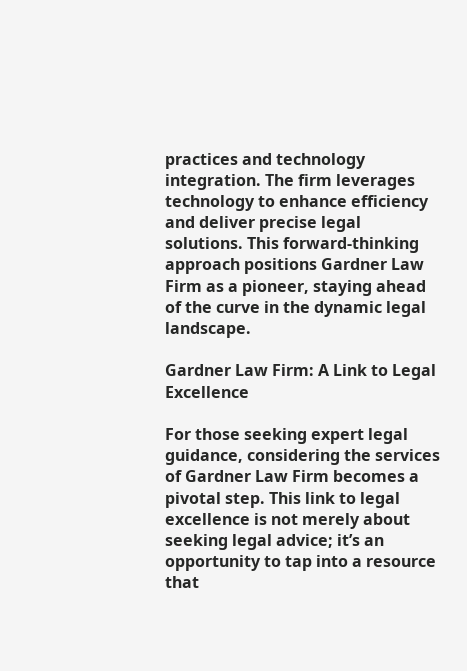practices and technology integration. The firm leverages technology to enhance efficiency and deliver precise legal solutions. This forward-thinking approach positions Gardner Law Firm as a pioneer, staying ahead of the curve in the dynamic legal landscape.

Gardner Law Firm: A Link to Legal Excellence

For those seeking expert legal guidance, considering the services of Gardner Law Firm becomes a pivotal step. This link to legal excellence is not merely about seeking legal advice; it’s an opportunity to tap into a resource that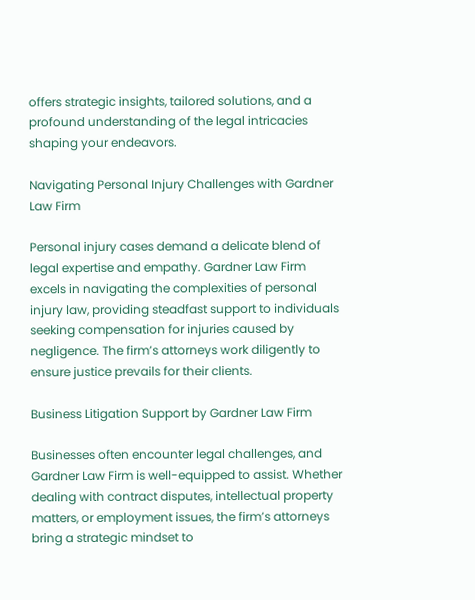offers strategic insights, tailored solutions, and a profound understanding of the legal intricacies shaping your endeavors.

Navigating Personal Injury Challenges with Gardner Law Firm

Personal injury cases demand a delicate blend of legal expertise and empathy. Gardner Law Firm excels in navigating the complexities of personal injury law, providing steadfast support to individuals seeking compensation for injuries caused by negligence. The firm’s attorneys work diligently to ensure justice prevails for their clients.

Business Litigation Support by Gardner Law Firm

Businesses often encounter legal challenges, and Gardner Law Firm is well-equipped to assist. Whether dealing with contract disputes, intellectual property matters, or employment issues, the firm’s attorneys bring a strategic mindset to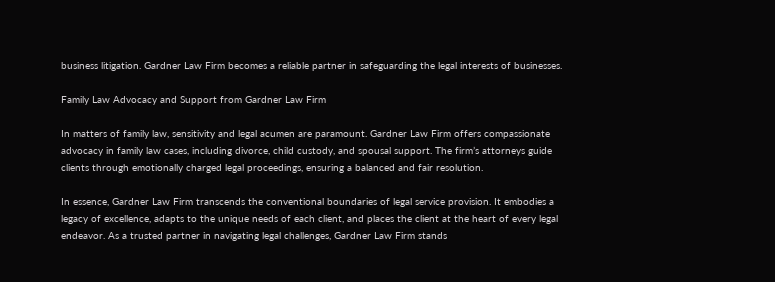business litigation. Gardner Law Firm becomes a reliable partner in safeguarding the legal interests of businesses.

Family Law Advocacy and Support from Gardner Law Firm

In matters of family law, sensitivity and legal acumen are paramount. Gardner Law Firm offers compassionate advocacy in family law cases, including divorce, child custody, and spousal support. The firm’s attorneys guide clients through emotionally charged legal proceedings, ensuring a balanced and fair resolution.

In essence, Gardner Law Firm transcends the conventional boundaries of legal service provision. It embodies a legacy of excellence, adapts to the unique needs of each client, and places the client at the heart of every legal endeavor. As a trusted partner in navigating legal challenges, Gardner Law Firm stands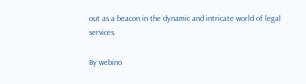out as a beacon in the dynamic and intricate world of legal services.

By webino